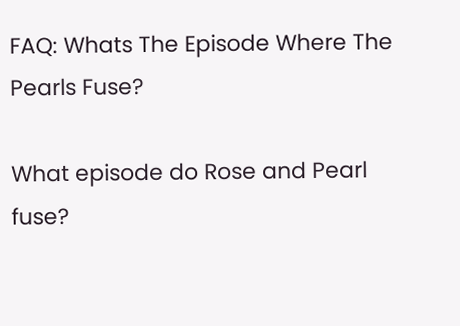FAQ: Whats The Episode Where The Pearls Fuse?

What episode do Rose and Pearl fuse?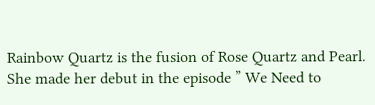Rainbow Quartz is the fusion of Rose Quartz and Pearl. She made her debut in the episode ” We Need to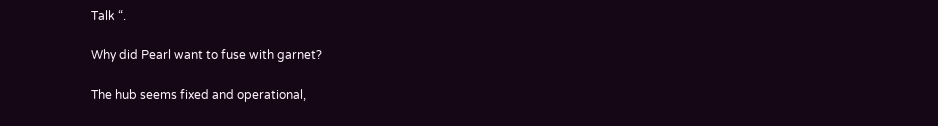Talk “.

Why did Pearl want to fuse with garnet?

The hub seems fixed and operational,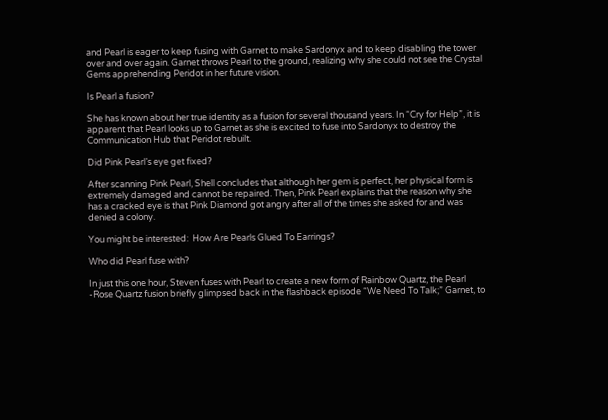and Pearl is eager to keep fusing with Garnet to make Sardonyx and to keep disabling the tower over and over again. Garnet throws Pearl to the ground, realizing why she could not see the Crystal Gems apprehending Peridot in her future vision.

Is Pearl a fusion?

She has known about her true identity as a fusion for several thousand years. In “Cry for Help”, it is apparent that Pearl looks up to Garnet as she is excited to fuse into Sardonyx to destroy the Communication Hub that Peridot rebuilt.

Did Pink Pearl’s eye get fixed?

After scanning Pink Pearl, Shell concludes that although her gem is perfect, her physical form is extremely damaged and cannot be repaired. Then, Pink Pearl explains that the reason why she has a cracked eye is that Pink Diamond got angry after all of the times she asked for and was denied a colony.

You might be interested:  How Are Pearls Glued To Earrings?

Who did Pearl fuse with?

In just this one hour, Steven fuses with Pearl to create a new form of Rainbow Quartz, the Pearl -Rose Quartz fusion briefly glimpsed back in the flashback episode “We Need To Talk;” Garnet, to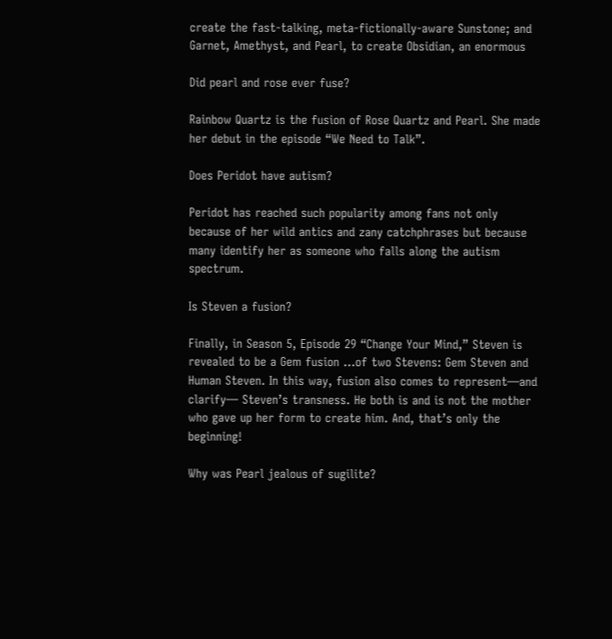create the fast-talking, meta-fictionally-aware Sunstone; and Garnet, Amethyst, and Pearl, to create Obsidian, an enormous

Did pearl and rose ever fuse?

Rainbow Quartz is the fusion of Rose Quartz and Pearl. She made her debut in the episode “We Need to Talk”.

Does Peridot have autism?

Peridot has reached such popularity among fans not only because of her wild antics and zany catchphrases but because many identify her as someone who falls along the autism spectrum.

Is Steven a fusion?

Finally, in Season 5, Episode 29 “Change Your Mind,” Steven is revealed to be a Gem fusion …of two Stevens: Gem Steven and Human Steven. In this way, fusion also comes to represent—and clarify— Steven’s transness. He both is and is not the mother who gave up her form to create him. And, that’s only the beginning!

Why was Pearl jealous of sugilite?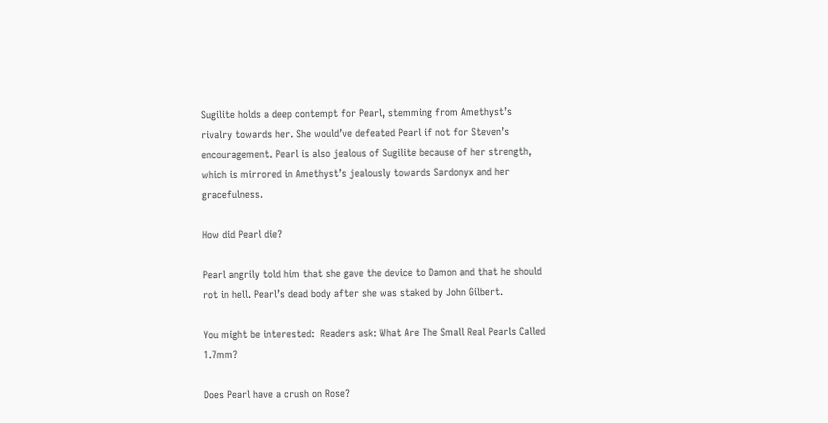Sugilite holds a deep contempt for Pearl, stemming from Amethyst’s rivalry towards her. She would’ve defeated Pearl if not for Steven’s encouragement. Pearl is also jealous of Sugilite because of her strength, which is mirrored in Amethyst’s jealously towards Sardonyx and her gracefulness.

How did Pearl die?

Pearl angrily told him that she gave the device to Damon and that he should rot in hell. Pearl’s dead body after she was staked by John Gilbert.

You might be interested:  Readers ask: What Are The Small Real Pearls Called 1.7mm?

Does Pearl have a crush on Rose?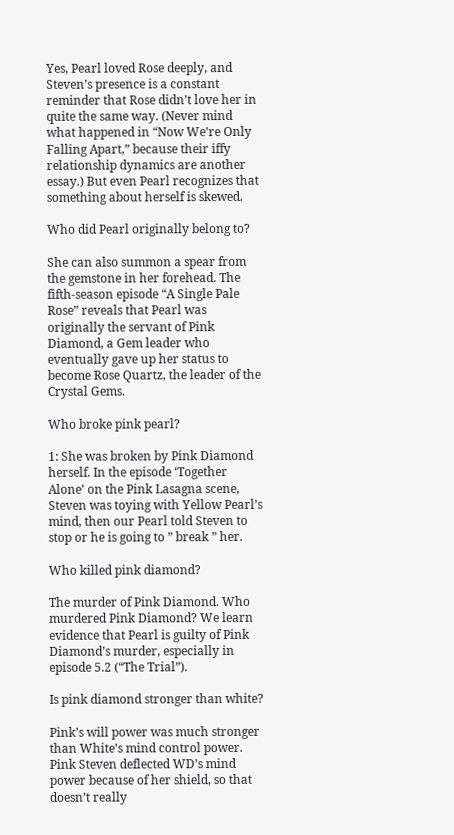Yes, Pearl loved Rose deeply, and Steven’s presence is a constant reminder that Rose didn’t love her in quite the same way. (Never mind what happened in “Now We’re Only Falling Apart,” because their iffy relationship dynamics are another essay.) But even Pearl recognizes that something about herself is skewed.

Who did Pearl originally belong to?

She can also summon a spear from the gemstone in her forehead. The fifth-season episode “A Single Pale Rose” reveals that Pearl was originally the servant of Pink Diamond, a Gem leader who eventually gave up her status to become Rose Quartz, the leader of the Crystal Gems.

Who broke pink pearl?

1: She was broken by Pink Diamond herself. In the episode ‘Together Alone’ on the Pink Lasagna scene, Steven was toying with Yellow Pearl’s mind, then our Pearl told Steven to stop or he is going to ” break ” her.

Who killed pink diamond?

The murder of Pink Diamond. Who murdered Pink Diamond? We learn evidence that Pearl is guilty of Pink Diamond’s murder, especially in episode 5.2 (“The Trial”).

Is pink diamond stronger than white?

Pink’s will power was much stronger than White’s mind control power. Pink Steven deflected WD’s mind power because of her shield, so that doesn’t really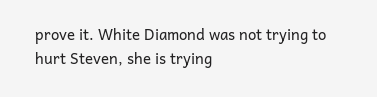prove it. White Diamond was not trying to hurt Steven, she is trying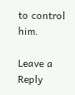to control him.

Leave a Reply